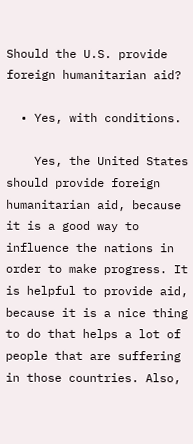Should the U.S. provide foreign humanitarian aid?

  • Yes, with conditions.

    Yes, the United States should provide foreign humanitarian aid, because it is a good way to influence the nations in order to make progress. It is helpful to provide aid, because it is a nice thing to do that helps a lot of people that are suffering in those countries. Also,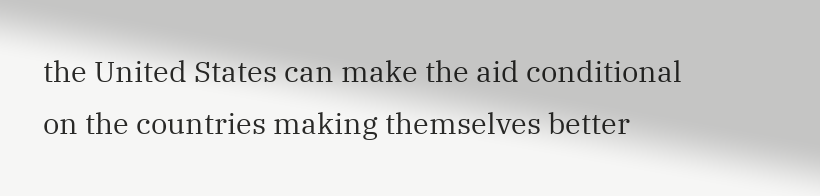the United States can make the aid conditional on the countries making themselves better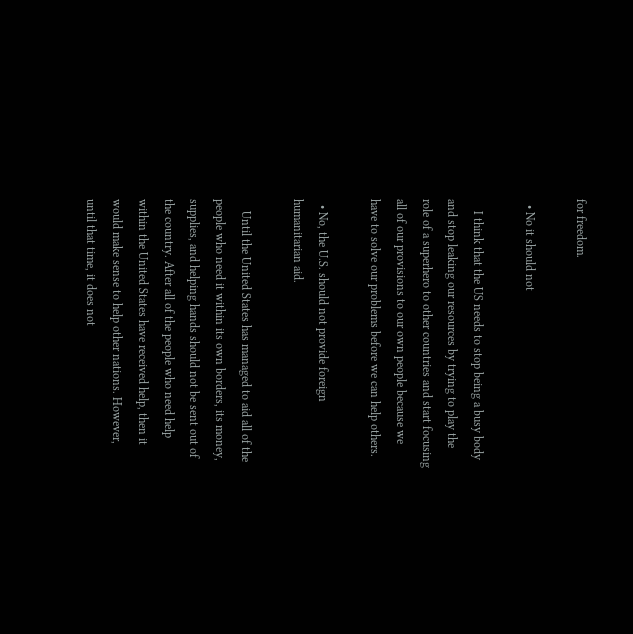for freedom.

  • No it should not

    I think that the US needs to stop being a busy body and stop leaking our resources by trying to play the role of a superhero to other countries and start focusing all of our provisions to our own people because we have to solve our problems before we can help others.

  • No, the U.S. should not provide foreign humanitarian aid.

    Until the United States has managed to aid all of the people who need it within its own borders, its money, supplies, and helping hands should not be sent out of the country. After all of the people who need help within the United States have received help, then it would make sense to help other nations. However, until that time, it does not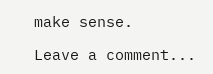make sense.

Leave a comment...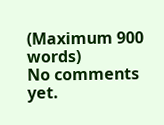(Maximum 900 words)
No comments yet.